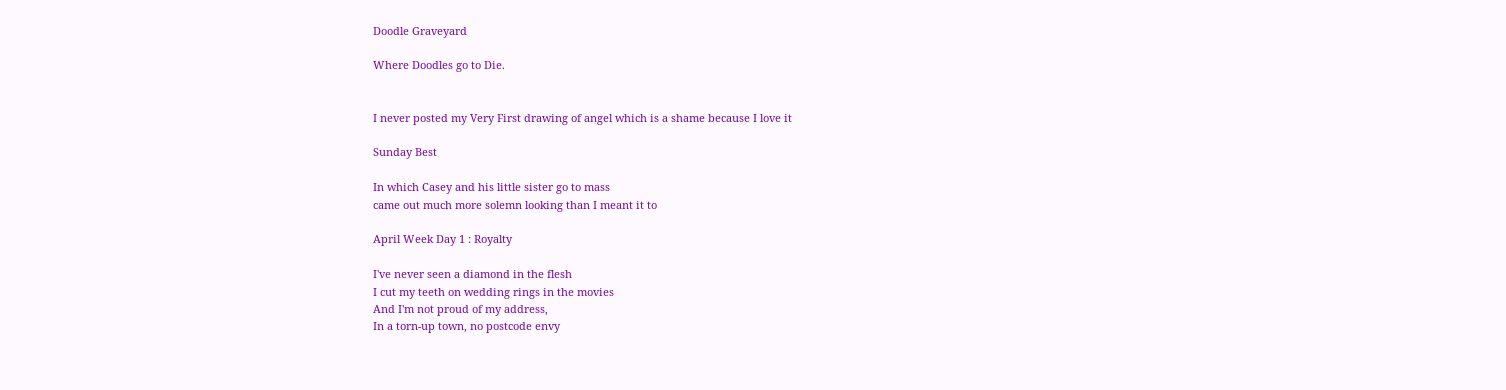Doodle Graveyard

Where Doodles go to Die.


I never posted my Very First drawing of angel which is a shame because I love it

Sunday Best

In which Casey and his little sister go to mass
came out much more solemn looking than I meant it to

April Week Day 1 : Royalty

I've never seen a diamond in the flesh
I cut my teeth on wedding rings in the movies
And I'm not proud of my address,
In a torn-up town, no postcode envy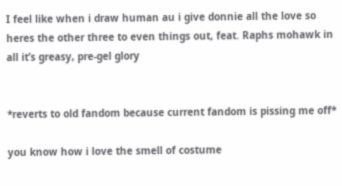I feel like when i draw human au i give donnie all the love so heres the other three to even things out, feat. Raphs mohawk in all it’s greasy, pre-gel glory


*reverts to old fandom because current fandom is pissing me off*

you know how i love the smell of costume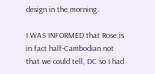design in the morning.

I WAS INFORMED that Rose is in fact half-Cambodian not that we could tell, DC so I had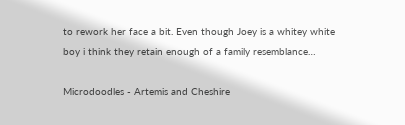to rework her face a bit. Even though Joey is a whitey white boy i think they retain enough of a family resemblance…

Microdoodles - Artemis and Cheshire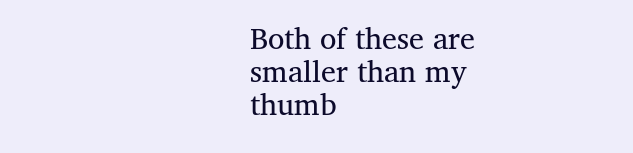Both of these are smaller than my thumb